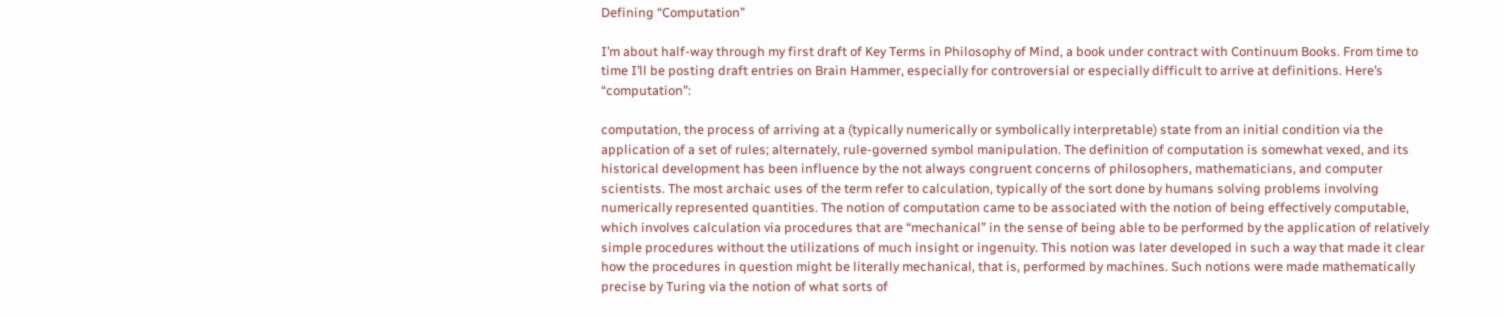Defining “Computation”

I’m about half-way through my first draft of Key Terms in Philosophy of Mind, a book under contract with Continuum Books. From time to time I’ll be posting draft entries on Brain Hammer, especially for controversial or especially difficult to arrive at definitions. Here’s “computation”:

computation, the process of arriving at a (typically numerically or symbolically interpretable) state from an initial condition via the application of a set of rules; alternately, rule-governed symbol manipulation. The definition of computation is somewhat vexed, and its historical development has been influence by the not always congruent concerns of philosophers, mathematicians, and computer scientists. The most archaic uses of the term refer to calculation, typically of the sort done by humans solving problems involving numerically represented quantities. The notion of computation came to be associated with the notion of being effectively computable, which involves calculation via procedures that are “mechanical” in the sense of being able to be performed by the application of relatively simple procedures without the utilizations of much insight or ingenuity. This notion was later developed in such a way that made it clear how the procedures in question might be literally mechanical, that is, performed by machines. Such notions were made mathematically precise by Turing via the notion of what sorts of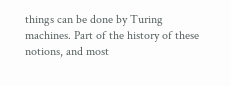things can be done by Turing machines. Part of the history of these notions, and most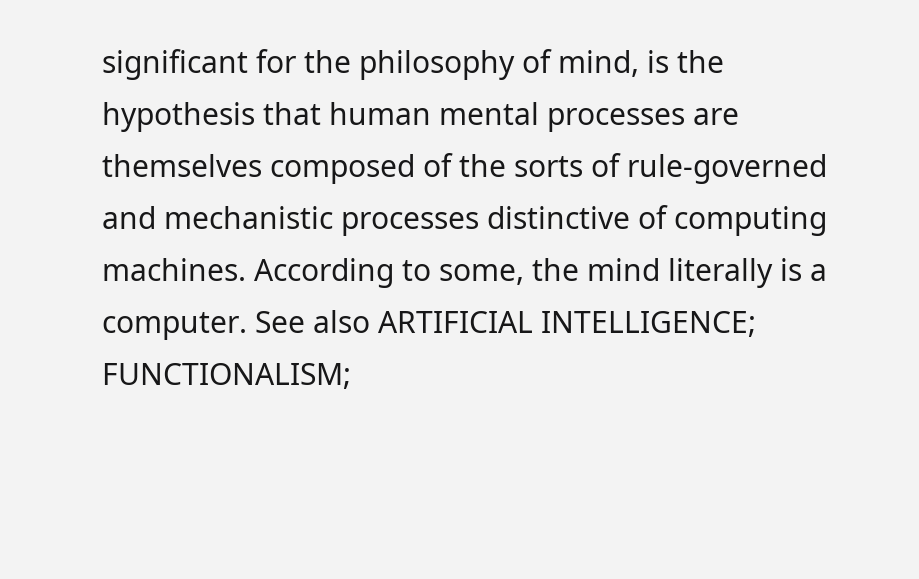significant for the philosophy of mind, is the hypothesis that human mental processes are themselves composed of the sorts of rule-governed and mechanistic processes distinctive of computing machines. According to some, the mind literally is a computer. See also ARTIFICIAL INTELLIGENCE; FUNCTIONALISM;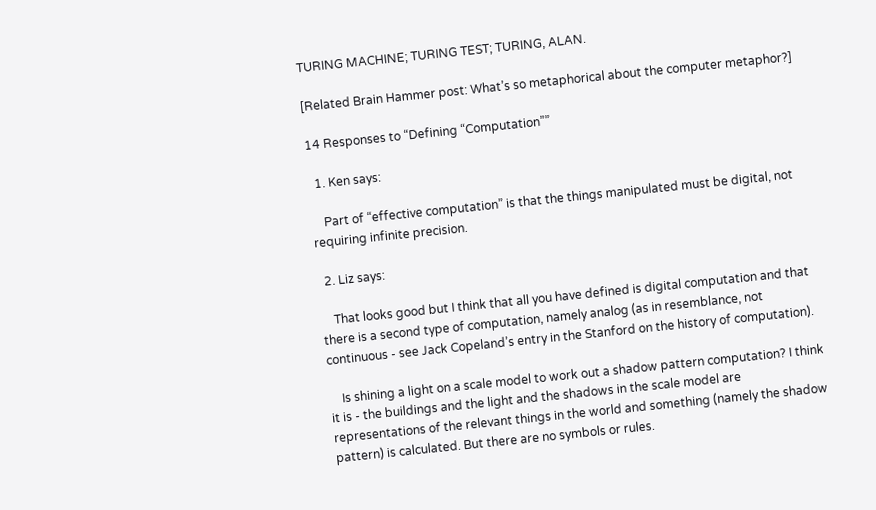TURING MACHINE; TURING TEST; TURING, ALAN.

[Related Brain Hammer post: What’s so metaphorical about the computer metaphor?]

14 Responses to “Defining “Computation””

  1. Ken says:

    Part of “effective computation” is that the things manipulated must be digital, not requiring infinite precision.

  2. Liz says:

    That looks good but I think that all you have defined is digital computation and that there is a second type of computation, namely analog (as in resemblance, not continuous - see Jack Copeland’s entry in the Stanford on the history of computation).

    Is shining a light on a scale model to work out a shadow pattern computation? I think it is - the buildings and the light and the shadows in the scale model are representations of the relevant things in the world and something (namely the shadow pattern) is calculated. But there are no symbols or rules.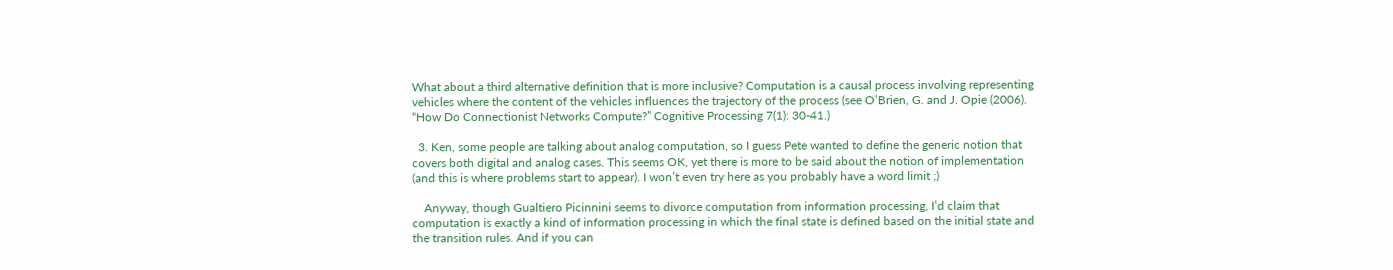What about a third alternative definition that is more inclusive? Computation is a causal process involving representing vehicles where the content of the vehicles influences the trajectory of the process (see O’Brien, G. and J. Opie (2006). “How Do Connectionist Networks Compute?” Cognitive Processing 7(1): 30-41.)

  3. Ken, some people are talking about analog computation, so I guess Pete wanted to define the generic notion that covers both digital and analog cases. This seems OK, yet there is more to be said about the notion of implementation (and this is where problems start to appear). I won’t even try here as you probably have a word limit ;)

    Anyway, though Gualtiero Picinnini seems to divorce computation from information processing, I’d claim that computation is exactly a kind of information processing in which the final state is defined based on the initial state and the transition rules. And if you can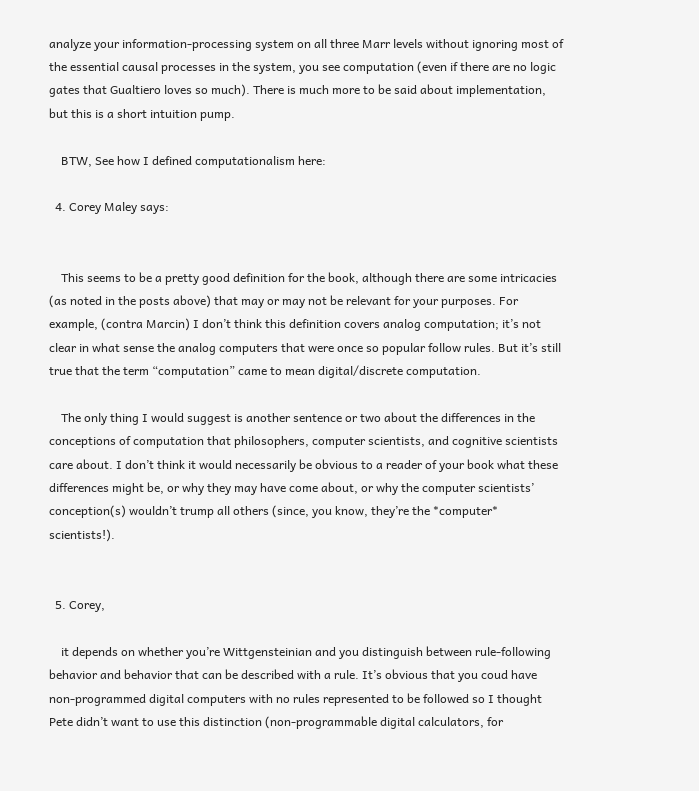analyze your information-processing system on all three Marr levels without ignoring most of the essential causal processes in the system, you see computation (even if there are no logic gates that Gualtiero loves so much). There is much more to be said about implementation, but this is a short intuition pump.

    BTW, See how I defined computationalism here:

  4. Corey Maley says:


    This seems to be a pretty good definition for the book, although there are some intricacies (as noted in the posts above) that may or may not be relevant for your purposes. For example, (contra Marcin) I don’t think this definition covers analog computation; it’s not clear in what sense the analog computers that were once so popular follow rules. But it’s still true that the term “computation” came to mean digital/discrete computation.

    The only thing I would suggest is another sentence or two about the differences in the conceptions of computation that philosophers, computer scientists, and cognitive scientists care about. I don’t think it would necessarily be obvious to a reader of your book what these differences might be, or why they may have come about, or why the computer scientists’ conception(s) wouldn’t trump all others (since, you know, they’re the *computer* scientists!).


  5. Corey,

    it depends on whether you’re Wittgensteinian and you distinguish between rule-following behavior and behavior that can be described with a rule. It’s obvious that you coud have non-programmed digital computers with no rules represented to be followed so I thought Pete didn’t want to use this distinction (non-programmable digital calculators, for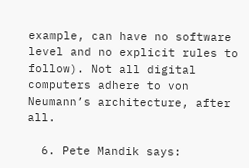example, can have no software level and no explicit rules to follow). Not all digital computers adhere to von Neumann’s architecture, after all.

  6. Pete Mandik says: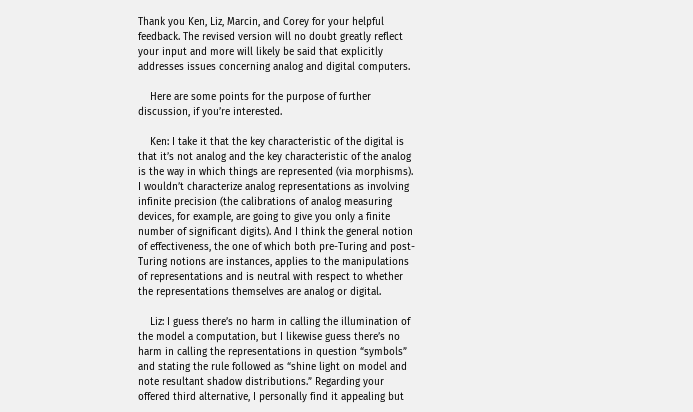Thank you Ken, Liz, Marcin, and Corey for your helpful feedback. The revised version will no doubt greatly reflect your input and more will likely be said that explicitly addresses issues concerning analog and digital computers.

    Here are some points for the purpose of further discussion, if you’re interested.

    Ken: I take it that the key characteristic of the digital is that it’s not analog and the key characteristic of the analog is the way in which things are represented (via morphisms). I wouldn’t characterize analog representations as involving infinite precision (the calibrations of analog measuring devices, for example, are going to give you only a finite number of significant digits). And I think the general notion of effectiveness, the one of which both pre-Turing and post-Turing notions are instances, applies to the manipulations of representations and is neutral with respect to whether the representations themselves are analog or digital.

    Liz: I guess there’s no harm in calling the illumination of the model a computation, but I likewise guess there’s no harm in calling the representations in question “symbols” and stating the rule followed as “shine light on model and note resultant shadow distributions.” Regarding your offered third alternative, I personally find it appealing but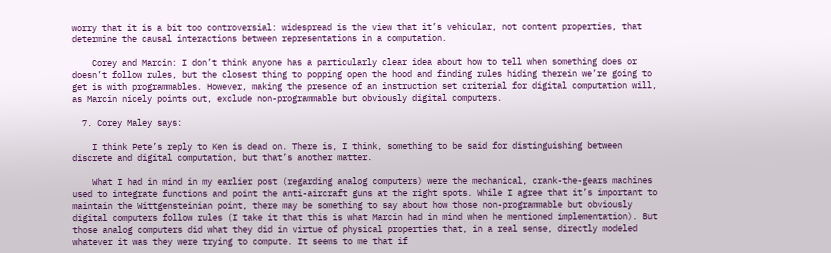worry that it is a bit too controversial: widespread is the view that it’s vehicular, not content properties, that determine the causal interactions between representations in a computation.

    Corey and Marcin: I don’t think anyone has a particularly clear idea about how to tell when something does or doesn’t follow rules, but the closest thing to popping open the hood and finding rules hiding therein we’re going to get is with programmables. However, making the presence of an instruction set criterial for digital computation will, as Marcin nicely points out, exclude non-programmable but obviously digital computers.

  7. Corey Maley says:

    I think Pete’s reply to Ken is dead on. There is, I think, something to be said for distinguishing between discrete and digital computation, but that’s another matter.

    What I had in mind in my earlier post (regarding analog computers) were the mechanical, crank-the-gears machines used to integrate functions and point the anti-aircraft guns at the right spots. While I agree that it’s important to maintain the Wittgensteinian point, there may be something to say about how those non-programmable but obviously digital computers follow rules (I take it that this is what Marcin had in mind when he mentioned implementation). But those analog computers did what they did in virtue of physical properties that, in a real sense, directly modeled whatever it was they were trying to compute. It seems to me that if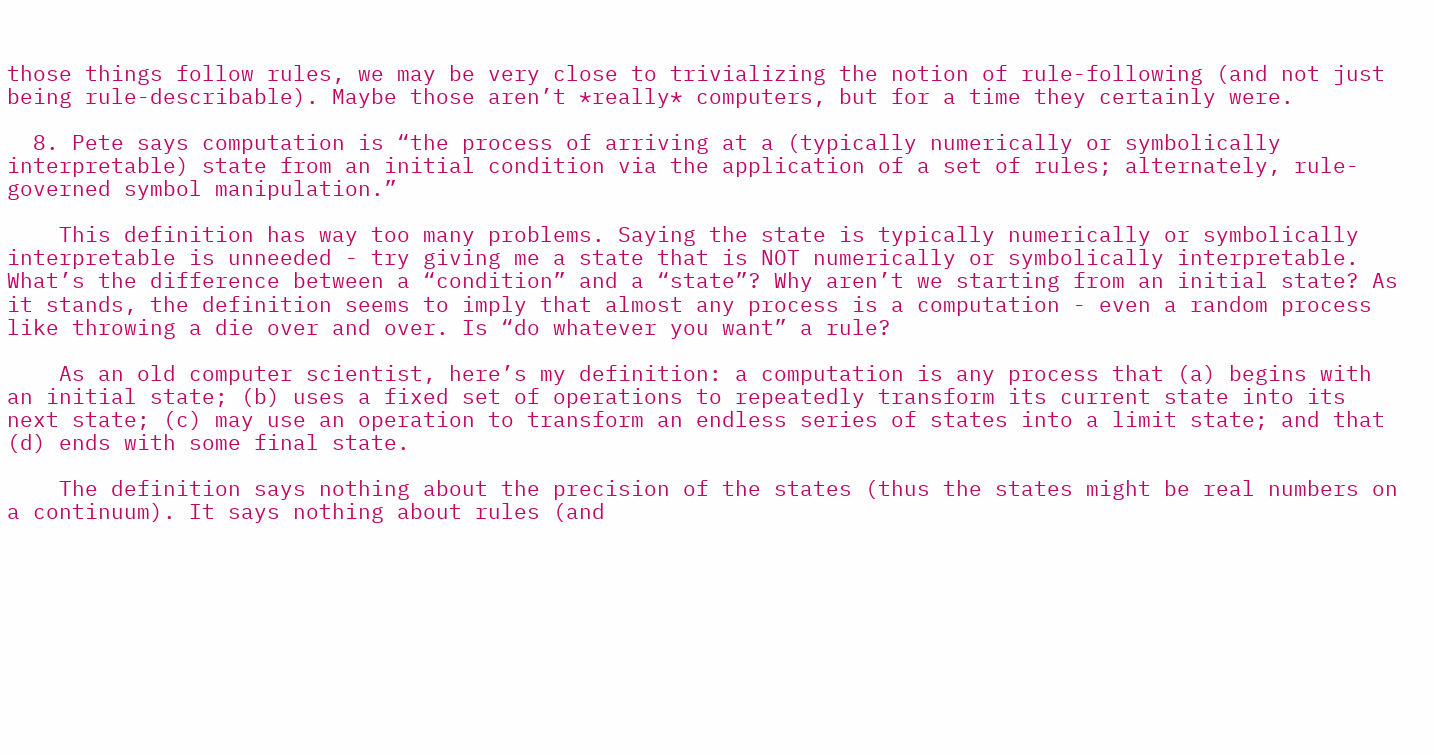those things follow rules, we may be very close to trivializing the notion of rule-following (and not just being rule-describable). Maybe those aren’t *really* computers, but for a time they certainly were.

  8. Pete says computation is “the process of arriving at a (typically numerically or symbolically interpretable) state from an initial condition via the application of a set of rules; alternately, rule-governed symbol manipulation.”

    This definition has way too many problems. Saying the state is typically numerically or symbolically interpretable is unneeded - try giving me a state that is NOT numerically or symbolically interpretable. What’s the difference between a “condition” and a “state”? Why aren’t we starting from an initial state? As it stands, the definition seems to imply that almost any process is a computation - even a random process like throwing a die over and over. Is “do whatever you want” a rule?

    As an old computer scientist, here’s my definition: a computation is any process that (a) begins with an initial state; (b) uses a fixed set of operations to repeatedly transform its current state into its next state; (c) may use an operation to transform an endless series of states into a limit state; and that (d) ends with some final state.

    The definition says nothing about the precision of the states (thus the states might be real numbers on a continuum). It says nothing about rules (and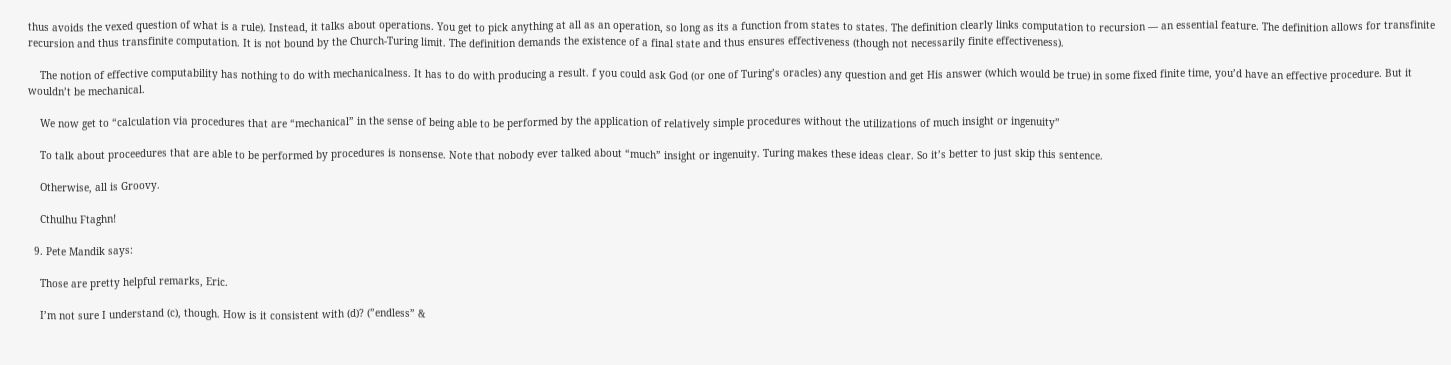thus avoids the vexed question of what is a rule). Instead, it talks about operations. You get to pick anything at all as an operation, so long as its a function from states to states. The definition clearly links computation to recursion — an essential feature. The definition allows for transfinite recursion and thus transfinite computation. It is not bound by the Church-Turing limit. The definition demands the existence of a final state and thus ensures effectiveness (though not necessarily finite effectiveness).

    The notion of effective computability has nothing to do with mechanicalness. It has to do with producing a result. f you could ask God (or one of Turing’s oracles) any question and get His answer (which would be true) in some fixed finite time, you’d have an effective procedure. But it wouldn’t be mechanical.

    We now get to “calculation via procedures that are “mechanical” in the sense of being able to be performed by the application of relatively simple procedures without the utilizations of much insight or ingenuity”

    To talk about proceedures that are able to be performed by procedures is nonsense. Note that nobody ever talked about “much” insight or ingenuity. Turing makes these ideas clear. So it’s better to just skip this sentence.

    Otherwise, all is Groovy.

    Cthulhu Ftaghn!

  9. Pete Mandik says:

    Those are pretty helpful remarks, Eric.

    I’m not sure I understand (c), though. How is it consistent with (d)? (”endless” &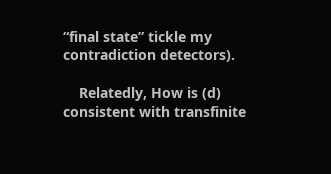“final state” tickle my contradiction detectors).

    Relatedly, How is (d) consistent with transfinite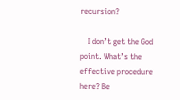recursion?

    I don’t get the God point. What’s the effective procedure here? Be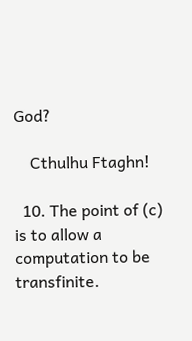God?

    Cthulhu Ftaghn!

  10. The point of (c) is to allow a computation to be transfinite.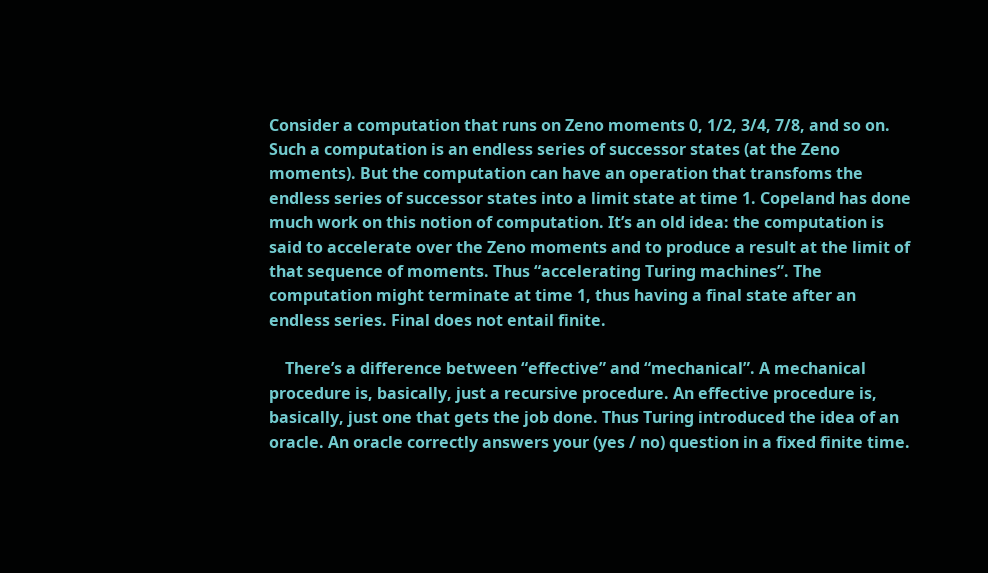Consider a computation that runs on Zeno moments 0, 1/2, 3/4, 7/8, and so on. Such a computation is an endless series of successor states (at the Zeno moments). But the computation can have an operation that transfoms the endless series of successor states into a limit state at time 1. Copeland has done much work on this notion of computation. It’s an old idea: the computation is said to accelerate over the Zeno moments and to produce a result at the limit of that sequence of moments. Thus “accelerating Turing machines”. The computation might terminate at time 1, thus having a final state after an endless series. Final does not entail finite.

    There’s a difference between “effective” and “mechanical”. A mechanical procedure is, basically, just a recursive procedure. An effective procedure is, basically, just one that gets the job done. Thus Turing introduced the idea of an oracle. An oracle correctly answers your (yes / no) question in a fixed finite time.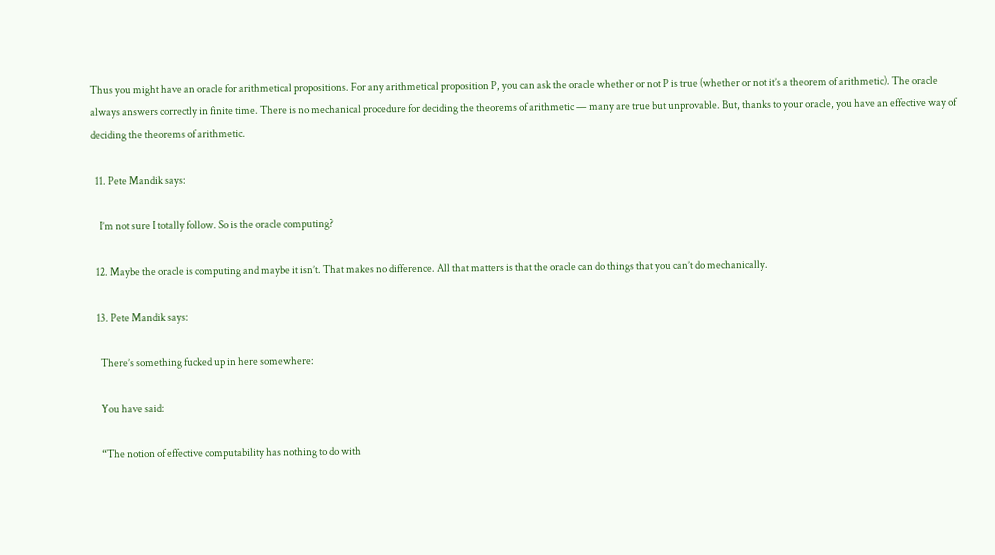Thus you might have an oracle for arithmetical propositions. For any arithmetical proposition P, you can ask the oracle whether or not P is true (whether or not it’s a theorem of arithmetic). The oracle always answers correctly in finite time. There is no mechanical procedure for deciding the theorems of arithmetic — many are true but unprovable. But, thanks to your oracle, you have an effective way of deciding the theorems of arithmetic.

  11. Pete Mandik says:

    I’m not sure I totally follow. So is the oracle computing?

  12. Maybe the oracle is computing and maybe it isn’t. That makes no difference. All that matters is that the oracle can do things that you can’t do mechanically.

  13. Pete Mandik says:

    There’s something fucked up in here somewhere:

    You have said:

    “The notion of effective computability has nothing to do with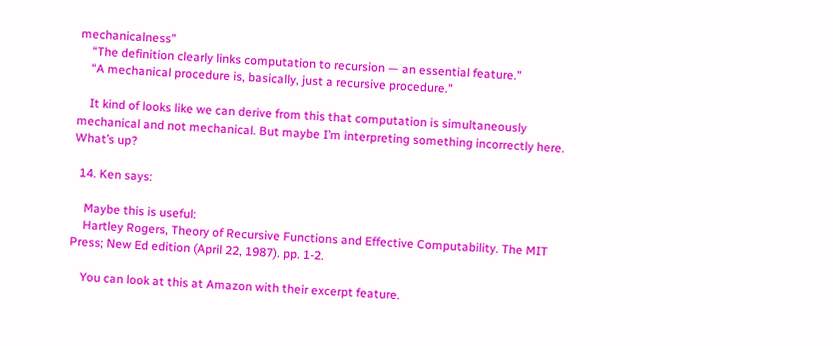mechanicalness”
    “The definition clearly links computation to recursion — an essential feature.”
    “A mechanical procedure is, basically, just a recursive procedure.”

    It kind of looks like we can derive from this that computation is simultaneously mechanical and not mechanical. But maybe I’m interpreting something incorrectly here. What’s up?

  14. Ken says:

    Maybe this is useful:
    Hartley Rogers, Theory of Recursive Functions and Effective Computability. The MIT Press; New Ed edition (April 22, 1987). pp. 1-2.

    You can look at this at Amazon with their excerpt feature.